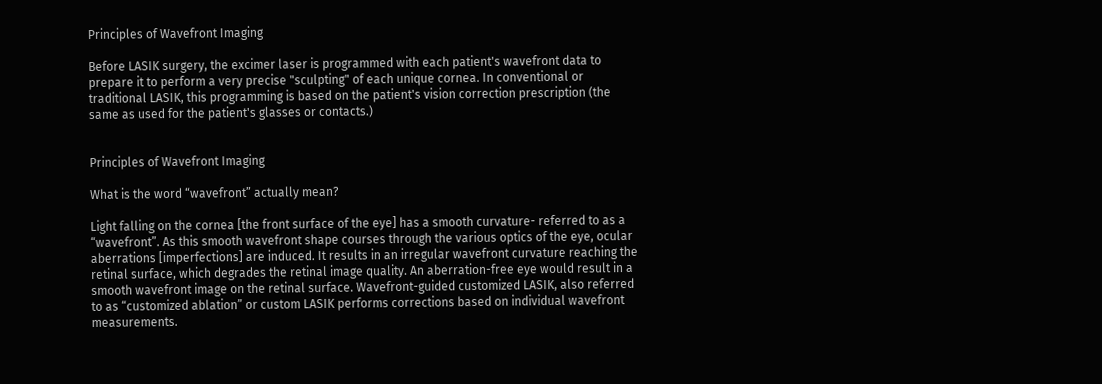Principles of Wavefront Imaging

Before LASIK surgery, the excimer laser is programmed with each patient's wavefront data to prepare it to perform a very precise "sculpting" of each unique cornea. In conventional or traditional LASIK, this programming is based on the patient's vision correction prescription (the same as used for the patient's glasses or contacts.)


Principles of Wavefront Imaging

What is the word “wavefront” actually mean?

Light falling on the cornea [the front surface of the eye] has a smooth curvature- referred to as a “wavefront”. As this smooth wavefront shape courses through the various optics of the eye, ocular aberrations [imperfections] are induced. It results in an irregular wavefront curvature reaching the retinal surface, which degrades the retinal image quality. An aberration-free eye would result in a smooth wavefront image on the retinal surface. Wavefront-guided customized LASIK, also referred to as “customized ablation” or custom LASIK performs corrections based on individual wavefront measurements.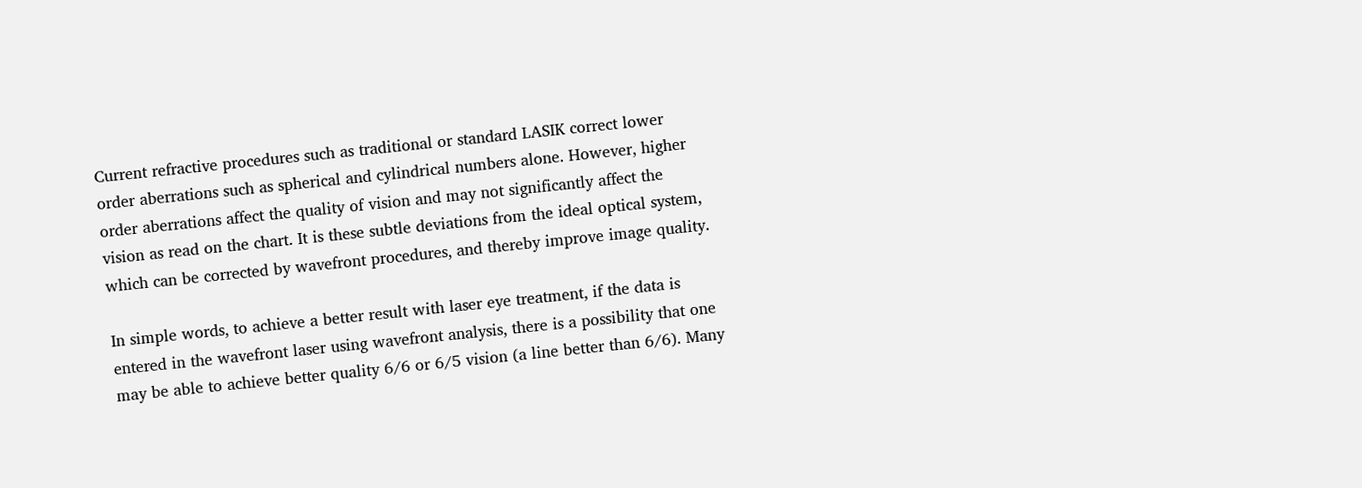Current refractive procedures such as traditional or standard LASIK correct lower order aberrations such as spherical and cylindrical numbers alone. However, higher order aberrations affect the quality of vision and may not significantly affect the vision as read on the chart. It is these subtle deviations from the ideal optical system, which can be corrected by wavefront procedures, and thereby improve image quality.

In simple words, to achieve a better result with laser eye treatment, if the data is entered in the wavefront laser using wavefront analysis, there is a possibility that one may be able to achieve better quality 6/6 or 6/5 vision (a line better than 6/6). Many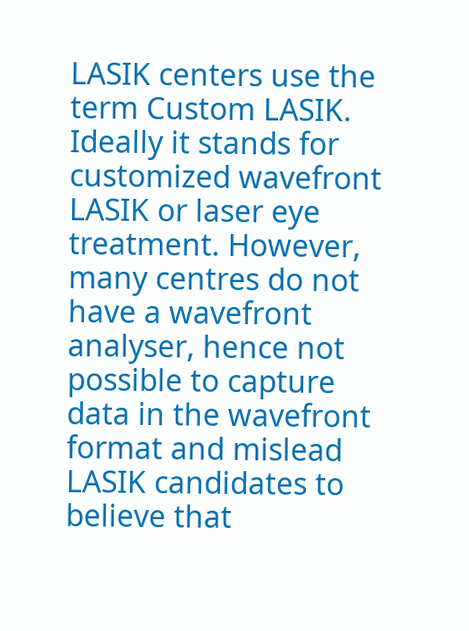LASIK centers use the term Custom LASIK. Ideally it stands for customized wavefront LASIK or laser eye treatment. However, many centres do not have a wavefront analyser, hence not possible to capture data in the wavefront format and mislead LASIK candidates to believe that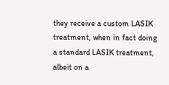they receive a custom LASIK treatment, when in fact doing a standard LASIK treatment, albeit on a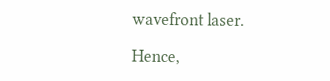wavefront laser.

Hence,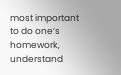most important to do one’s homework, understand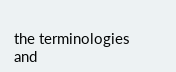the terminologies and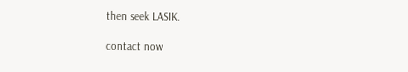then seek LASIK.

contact now